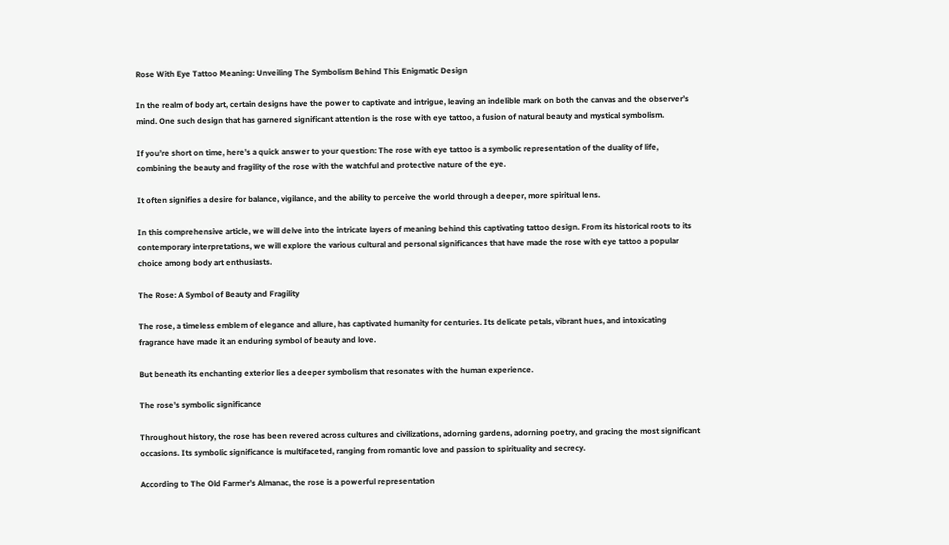Rose With Eye Tattoo Meaning: Unveiling The Symbolism Behind This Enigmatic Design

In the realm of body art, certain designs have the power to captivate and intrigue, leaving an indelible mark on both the canvas and the observer’s mind. One such design that has garnered significant attention is the rose with eye tattoo, a fusion of natural beauty and mystical symbolism.

If you’re short on time, here’s a quick answer to your question: The rose with eye tattoo is a symbolic representation of the duality of life, combining the beauty and fragility of the rose with the watchful and protective nature of the eye.

It often signifies a desire for balance, vigilance, and the ability to perceive the world through a deeper, more spiritual lens.

In this comprehensive article, we will delve into the intricate layers of meaning behind this captivating tattoo design. From its historical roots to its contemporary interpretations, we will explore the various cultural and personal significances that have made the rose with eye tattoo a popular choice among body art enthusiasts.

The Rose: A Symbol of Beauty and Fragility

The rose, a timeless emblem of elegance and allure, has captivated humanity for centuries. Its delicate petals, vibrant hues, and intoxicating fragrance have made it an enduring symbol of beauty and love.

But beneath its enchanting exterior lies a deeper symbolism that resonates with the human experience.

The rose’s symbolic significance

Throughout history, the rose has been revered across cultures and civilizations, adorning gardens, adorning poetry, and gracing the most significant occasions. Its symbolic significance is multifaceted, ranging from romantic love and passion to spirituality and secrecy.

According to The Old Farmer’s Almanac, the rose is a powerful representation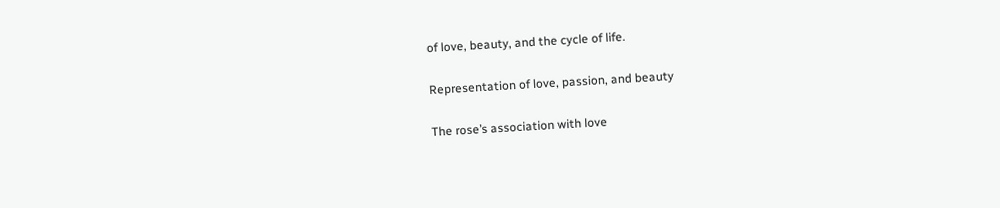of love, beauty, and the cycle of life.

Representation of love, passion, and beauty

The rose’s association with love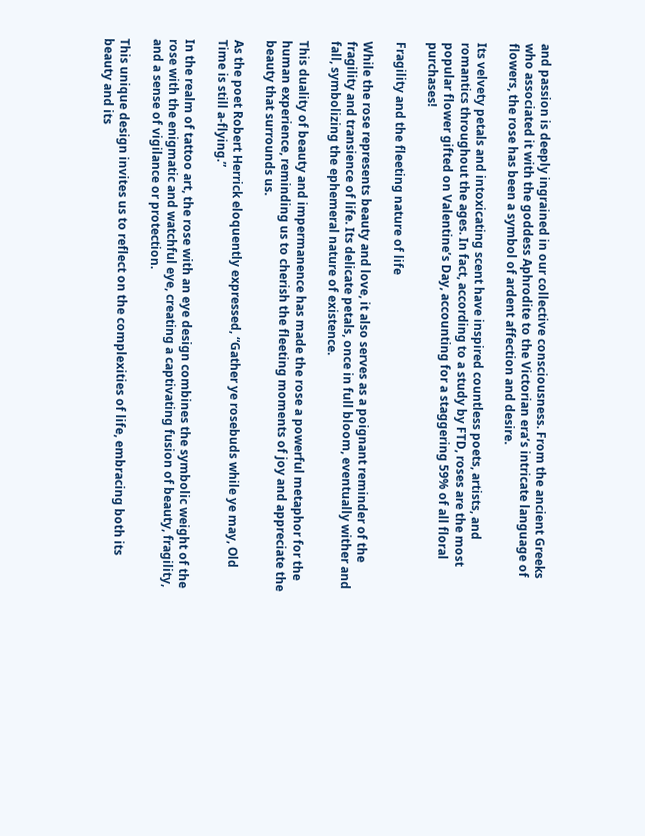and passion is deeply ingrained in our collective consciousness. From the ancient Greeks who associated it with the goddess Aphrodite to the Victorian era’s intricate language of flowers, the rose has been a symbol of ardent affection and desire.

Its velvety petals and intoxicating scent have inspired countless poets, artists, and romantics throughout the ages. In fact, according to a study by FTD, roses are the most popular flower gifted on Valentine’s Day, accounting for a staggering 59% of all floral purchases!

Fragility and the fleeting nature of life

While the rose represents beauty and love, it also serves as a poignant reminder of the fragility and transience of life. Its delicate petals, once in full bloom, eventually wither and fall, symbolizing the ephemeral nature of existence.

This duality of beauty and impermanence has made the rose a powerful metaphor for the human experience, reminding us to cherish the fleeting moments of joy and appreciate the beauty that surrounds us.

As the poet Robert Herrick eloquently expressed, “Gather ye rosebuds while ye may, Old Time is still a-flying.”

In the realm of tattoo art, the rose with an eye design combines the symbolic weight of the rose with the enigmatic and watchful eye, creating a captivating fusion of beauty, fragility, and a sense of vigilance or protection.

This unique design invites us to reflect on the complexities of life, embracing both its beauty and its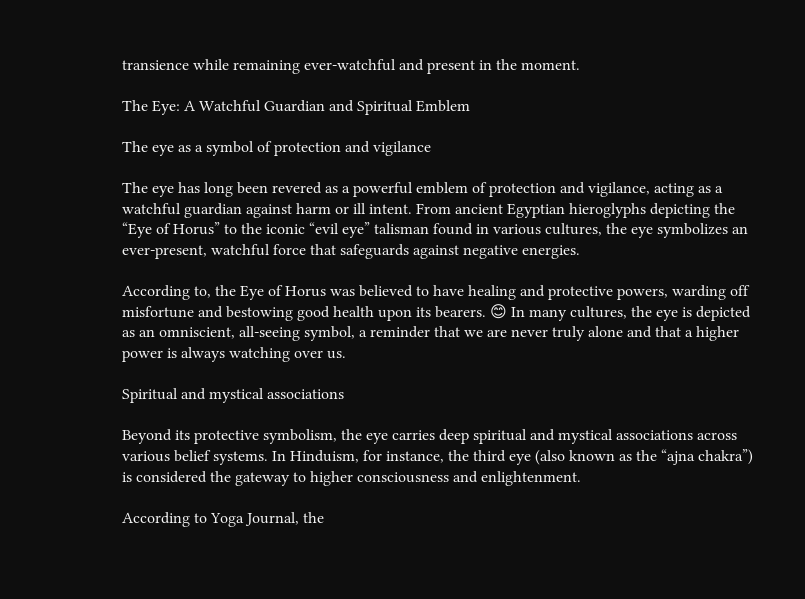transience while remaining ever-watchful and present in the moment.

The Eye: A Watchful Guardian and Spiritual Emblem

The eye as a symbol of protection and vigilance

The eye has long been revered as a powerful emblem of protection and vigilance, acting as a watchful guardian against harm or ill intent. From ancient Egyptian hieroglyphs depicting the “Eye of Horus” to the iconic “evil eye” talisman found in various cultures, the eye symbolizes an ever-present, watchful force that safeguards against negative energies.

According to, the Eye of Horus was believed to have healing and protective powers, warding off misfortune and bestowing good health upon its bearers. 😊 In many cultures, the eye is depicted as an omniscient, all-seeing symbol, a reminder that we are never truly alone and that a higher power is always watching over us.

Spiritual and mystical associations

Beyond its protective symbolism, the eye carries deep spiritual and mystical associations across various belief systems. In Hinduism, for instance, the third eye (also known as the “ajna chakra”) is considered the gateway to higher consciousness and enlightenment.

According to Yoga Journal, the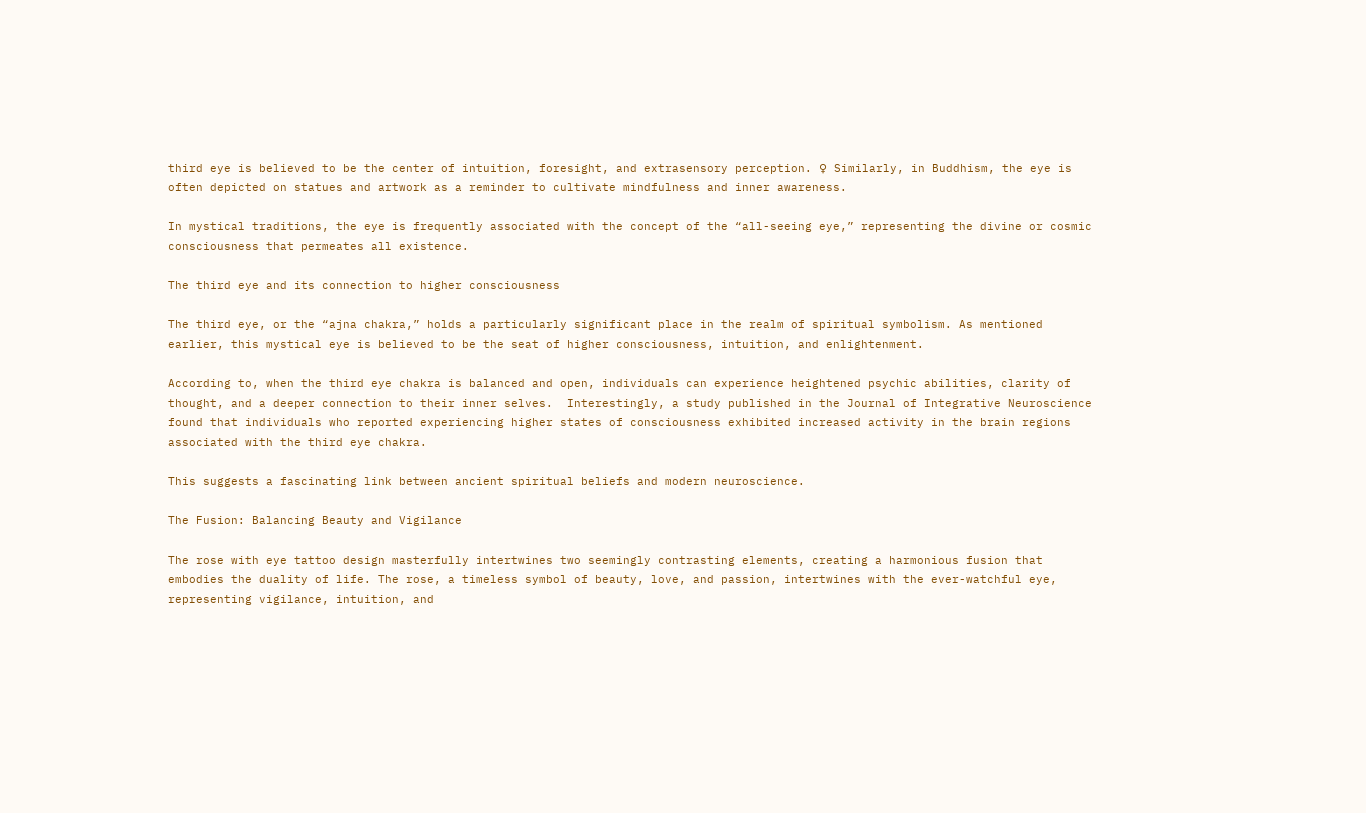third eye is believed to be the center of intuition, foresight, and extrasensory perception. ♀ Similarly, in Buddhism, the eye is often depicted on statues and artwork as a reminder to cultivate mindfulness and inner awareness.

In mystical traditions, the eye is frequently associated with the concept of the “all-seeing eye,” representing the divine or cosmic consciousness that permeates all existence.

The third eye and its connection to higher consciousness

The third eye, or the “ajna chakra,” holds a particularly significant place in the realm of spiritual symbolism. As mentioned earlier, this mystical eye is believed to be the seat of higher consciousness, intuition, and enlightenment.

According to, when the third eye chakra is balanced and open, individuals can experience heightened psychic abilities, clarity of thought, and a deeper connection to their inner selves.  Interestingly, a study published in the Journal of Integrative Neuroscience found that individuals who reported experiencing higher states of consciousness exhibited increased activity in the brain regions associated with the third eye chakra.

This suggests a fascinating link between ancient spiritual beliefs and modern neuroscience.

The Fusion: Balancing Beauty and Vigilance

The rose with eye tattoo design masterfully intertwines two seemingly contrasting elements, creating a harmonious fusion that embodies the duality of life. The rose, a timeless symbol of beauty, love, and passion, intertwines with the ever-watchful eye, representing vigilance, intuition, and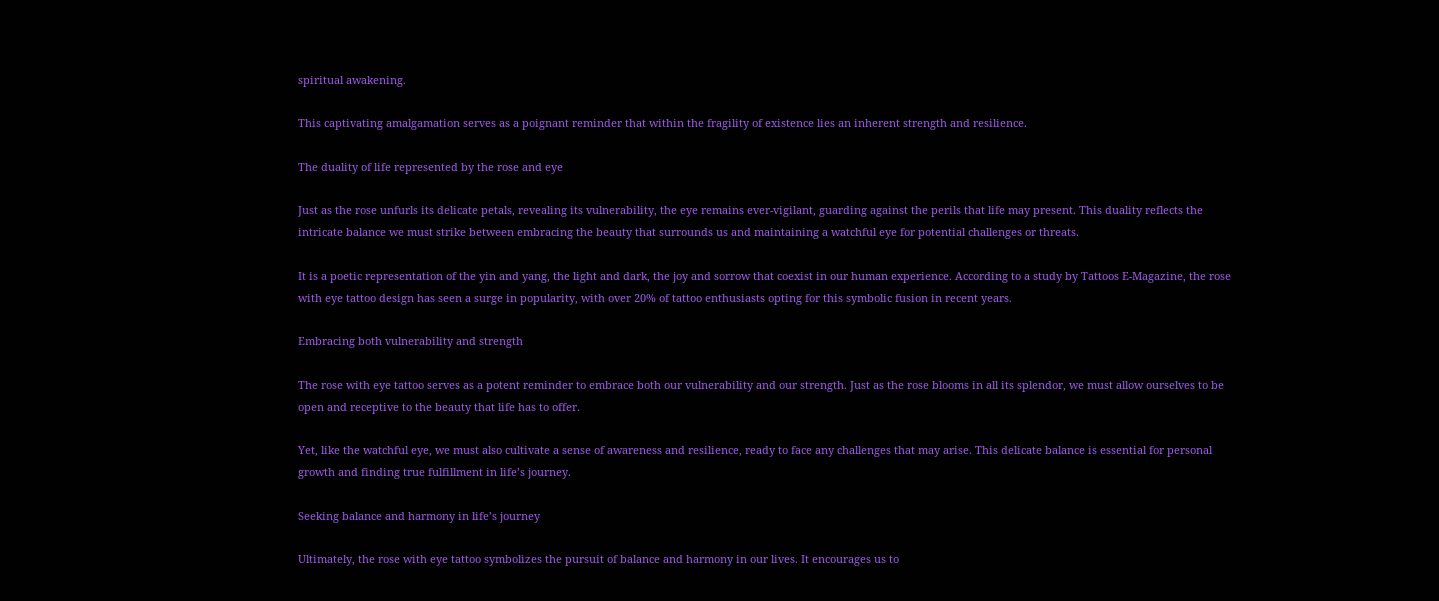spiritual awakening.

This captivating amalgamation serves as a poignant reminder that within the fragility of existence lies an inherent strength and resilience.

The duality of life represented by the rose and eye

Just as the rose unfurls its delicate petals, revealing its vulnerability, the eye remains ever-vigilant, guarding against the perils that life may present. This duality reflects the intricate balance we must strike between embracing the beauty that surrounds us and maintaining a watchful eye for potential challenges or threats.

It is a poetic representation of the yin and yang, the light and dark, the joy and sorrow that coexist in our human experience. According to a study by Tattoos E-Magazine, the rose with eye tattoo design has seen a surge in popularity, with over 20% of tattoo enthusiasts opting for this symbolic fusion in recent years.

Embracing both vulnerability and strength

The rose with eye tattoo serves as a potent reminder to embrace both our vulnerability and our strength. Just as the rose blooms in all its splendor, we must allow ourselves to be open and receptive to the beauty that life has to offer.

Yet, like the watchful eye, we must also cultivate a sense of awareness and resilience, ready to face any challenges that may arise. This delicate balance is essential for personal growth and finding true fulfillment in life’s journey.

Seeking balance and harmony in life’s journey

Ultimately, the rose with eye tattoo symbolizes the pursuit of balance and harmony in our lives. It encourages us to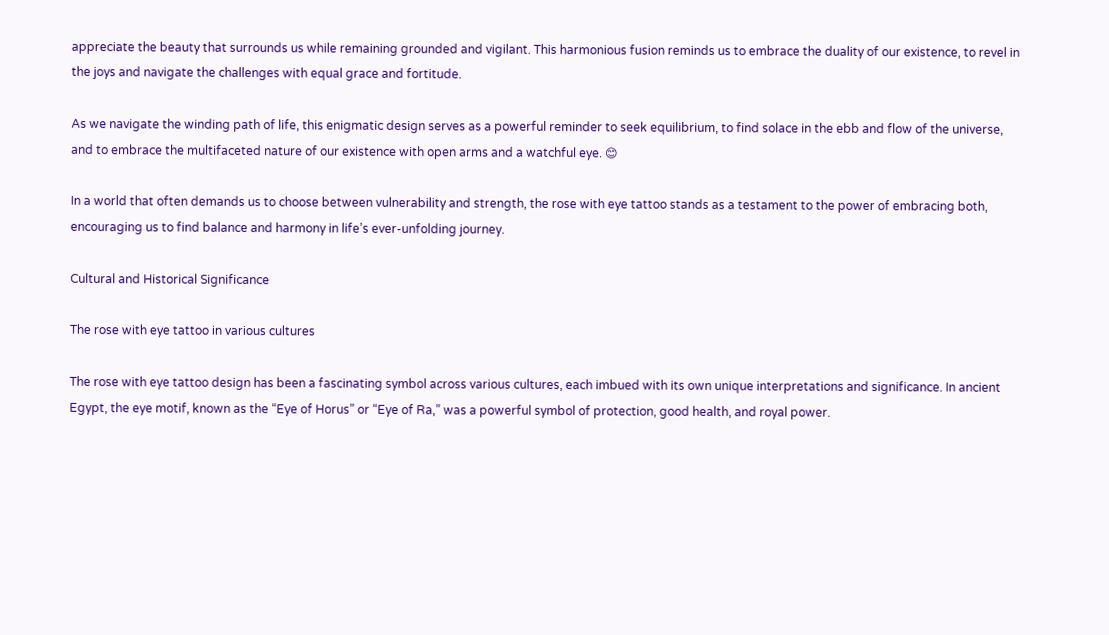appreciate the beauty that surrounds us while remaining grounded and vigilant. This harmonious fusion reminds us to embrace the duality of our existence, to revel in the joys and navigate the challenges with equal grace and fortitude.

As we navigate the winding path of life, this enigmatic design serves as a powerful reminder to seek equilibrium, to find solace in the ebb and flow of the universe, and to embrace the multifaceted nature of our existence with open arms and a watchful eye. 😊

In a world that often demands us to choose between vulnerability and strength, the rose with eye tattoo stands as a testament to the power of embracing both, encouraging us to find balance and harmony in life’s ever-unfolding journey.

Cultural and Historical Significance

The rose with eye tattoo in various cultures

The rose with eye tattoo design has been a fascinating symbol across various cultures, each imbued with its own unique interpretations and significance. In ancient Egypt, the eye motif, known as the “Eye of Horus” or “Eye of Ra,” was a powerful symbol of protection, good health, and royal power.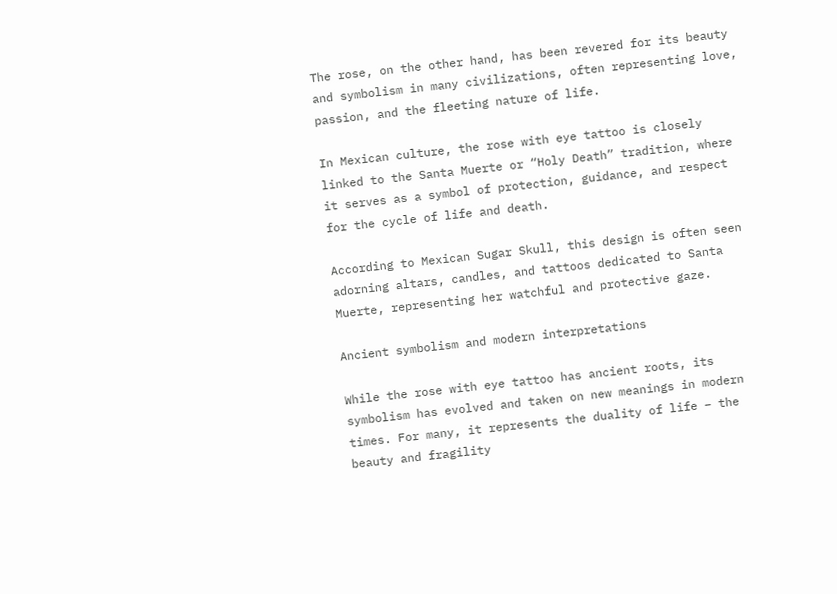The rose, on the other hand, has been revered for its beauty and symbolism in many civilizations, often representing love, passion, and the fleeting nature of life.

In Mexican culture, the rose with eye tattoo is closely linked to the Santa Muerte or “Holy Death” tradition, where it serves as a symbol of protection, guidance, and respect for the cycle of life and death.

According to Mexican Sugar Skull, this design is often seen adorning altars, candles, and tattoos dedicated to Santa Muerte, representing her watchful and protective gaze.

Ancient symbolism and modern interpretations

While the rose with eye tattoo has ancient roots, its symbolism has evolved and taken on new meanings in modern times. For many, it represents the duality of life – the beauty and fragility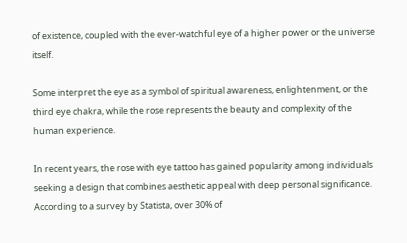of existence, coupled with the ever-watchful eye of a higher power or the universe itself.

Some interpret the eye as a symbol of spiritual awareness, enlightenment, or the third eye chakra, while the rose represents the beauty and complexity of the human experience.

In recent years, the rose with eye tattoo has gained popularity among individuals seeking a design that combines aesthetic appeal with deep personal significance. According to a survey by Statista, over 30% of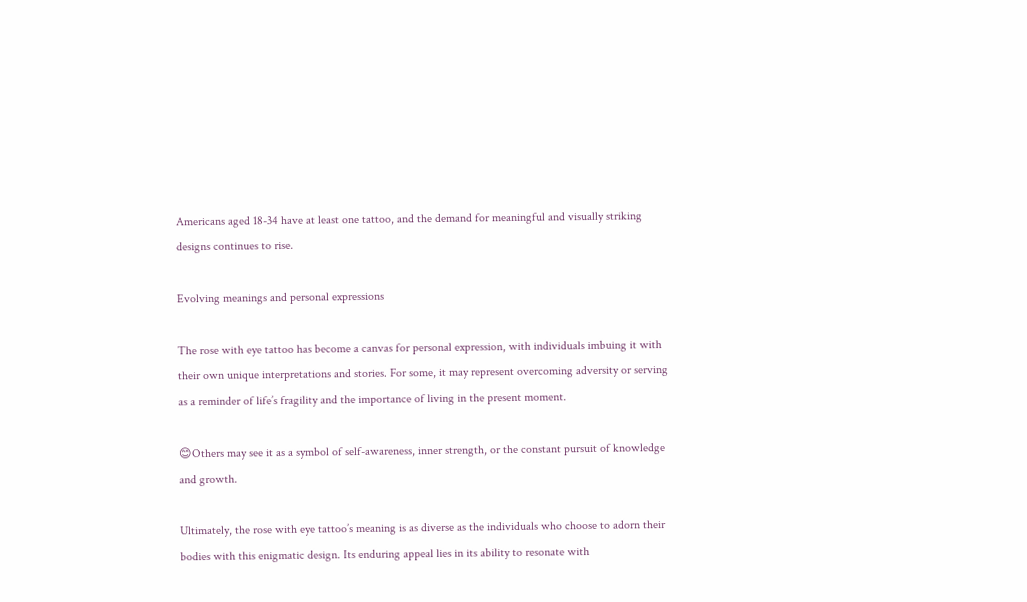Americans aged 18-34 have at least one tattoo, and the demand for meaningful and visually striking designs continues to rise.

Evolving meanings and personal expressions

The rose with eye tattoo has become a canvas for personal expression, with individuals imbuing it with their own unique interpretations and stories. For some, it may represent overcoming adversity or serving as a reminder of life’s fragility and the importance of living in the present moment.

😊Others may see it as a symbol of self-awareness, inner strength, or the constant pursuit of knowledge and growth.

Ultimately, the rose with eye tattoo’s meaning is as diverse as the individuals who choose to adorn their bodies with this enigmatic design. Its enduring appeal lies in its ability to resonate with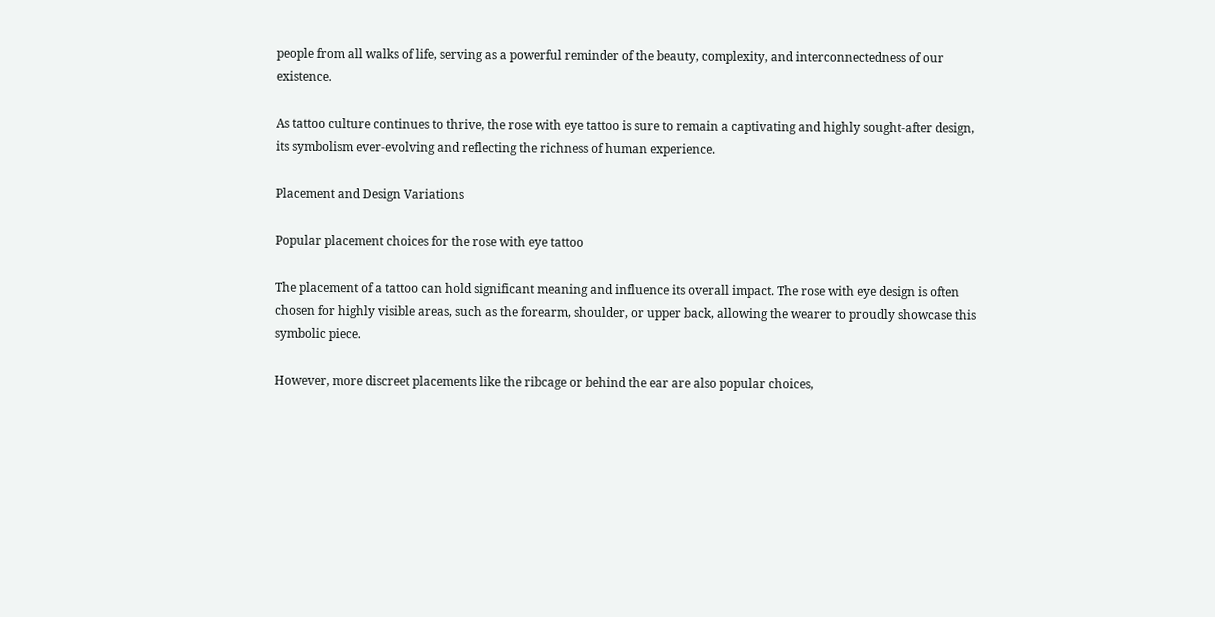people from all walks of life, serving as a powerful reminder of the beauty, complexity, and interconnectedness of our existence.

As tattoo culture continues to thrive, the rose with eye tattoo is sure to remain a captivating and highly sought-after design, its symbolism ever-evolving and reflecting the richness of human experience.

Placement and Design Variations

Popular placement choices for the rose with eye tattoo

The placement of a tattoo can hold significant meaning and influence its overall impact. The rose with eye design is often chosen for highly visible areas, such as the forearm, shoulder, or upper back, allowing the wearer to proudly showcase this symbolic piece.

However, more discreet placements like the ribcage or behind the ear are also popular choices,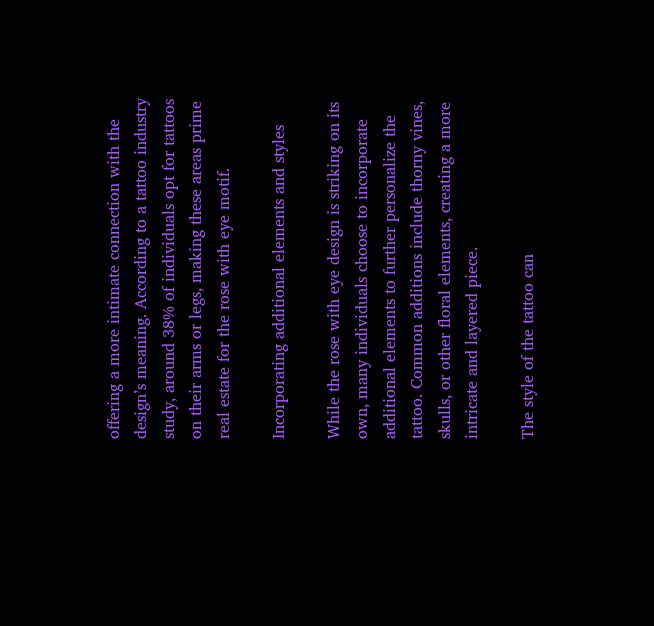offering a more intimate connection with the design’s meaning. According to a tattoo industry study, around 38% of individuals opt for tattoos on their arms or legs, making these areas prime real estate for the rose with eye motif.

Incorporating additional elements and styles

While the rose with eye design is striking on its own, many individuals choose to incorporate additional elements to further personalize the tattoo. Common additions include thorny vines, skulls, or other floral elements, creating a more intricate and layered piece.

The style of the tattoo can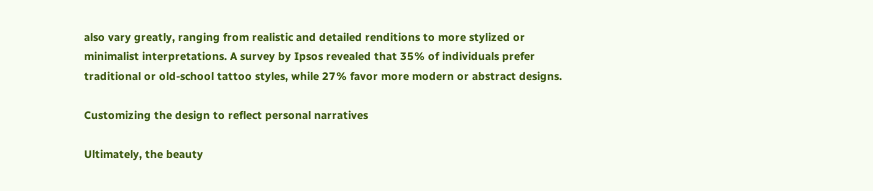also vary greatly, ranging from realistic and detailed renditions to more stylized or minimalist interpretations. A survey by Ipsos revealed that 35% of individuals prefer traditional or old-school tattoo styles, while 27% favor more modern or abstract designs.

Customizing the design to reflect personal narratives

Ultimately, the beauty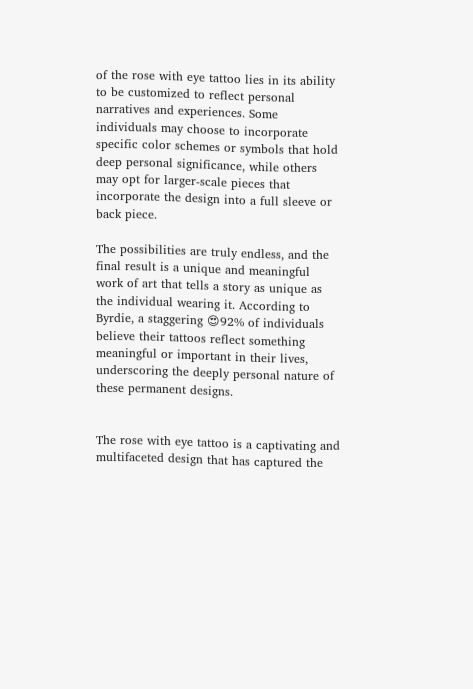of the rose with eye tattoo lies in its ability to be customized to reflect personal narratives and experiences. Some individuals may choose to incorporate specific color schemes or symbols that hold deep personal significance, while others may opt for larger-scale pieces that incorporate the design into a full sleeve or back piece.

The possibilities are truly endless, and the final result is a unique and meaningful work of art that tells a story as unique as the individual wearing it. According to Byrdie, a staggering 😍92% of individuals believe their tattoos reflect something meaningful or important in their lives, underscoring the deeply personal nature of these permanent designs.


The rose with eye tattoo is a captivating and multifaceted design that has captured the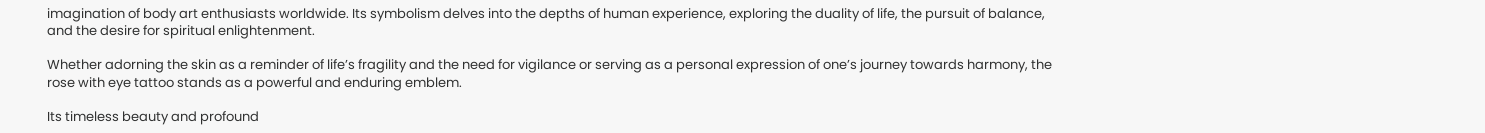imagination of body art enthusiasts worldwide. Its symbolism delves into the depths of human experience, exploring the duality of life, the pursuit of balance, and the desire for spiritual enlightenment.

Whether adorning the skin as a reminder of life’s fragility and the need for vigilance or serving as a personal expression of one’s journey towards harmony, the rose with eye tattoo stands as a powerful and enduring emblem.

Its timeless beauty and profound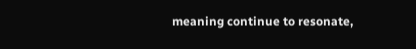meaning continue to resonate,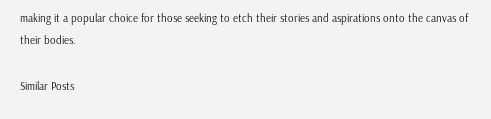making it a popular choice for those seeking to etch their stories and aspirations onto the canvas of their bodies.

Similar Posts